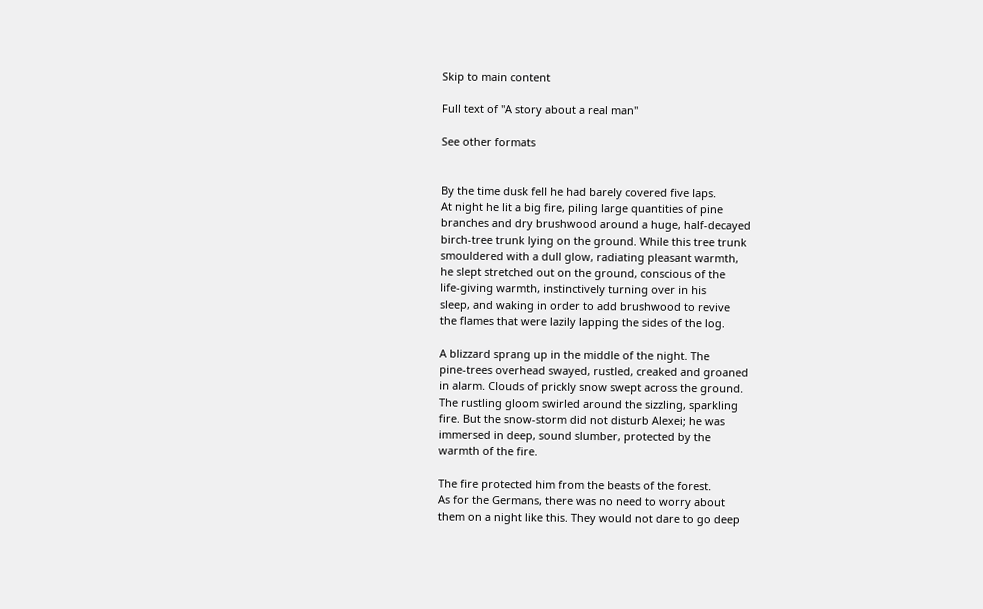Skip to main content

Full text of "A story about a real man"

See other formats


By the time dusk fell he had barely covered five laps.
At night he lit a big fire, piling large quantities of pine
branches and dry brushwood around a huge, half-decayed
birch-tree trunk lying on the ground. While this tree trunk
smouldered with a dull glow, radiating pleasant warmth,
he slept stretched out on the ground, conscious of the
life-giving warmth, instinctively turning over in his
sleep, and waking in order to add brushwood to revive
the flames that were lazily lapping the sides of the log.

A blizzard sprang up in the middle of the night. The
pine-trees overhead swayed, rustled, creaked and groaned
in alarm. Clouds of prickly snow swept across the ground.
The rustling gloom swirled around the sizzling, sparkling
fire. But the snow-storm did not disturb Alexei; he was
immersed in deep, sound slumber, protected by the
warmth of the fire.

The fire protected him from the beasts of the forest.
As for the Germans, there was no need to worry about
them on a night like this. They would not dare to go deep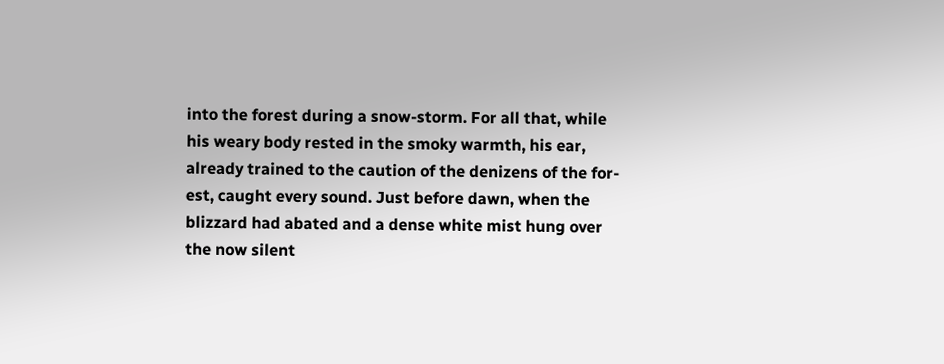into the forest during a snow-storm. For all that, while
his weary body rested in the smoky warmth, his ear,
already trained to the caution of the denizens of the for-
est, caught every sound. Just before dawn, when the
blizzard had abated and a dense white mist hung over
the now silent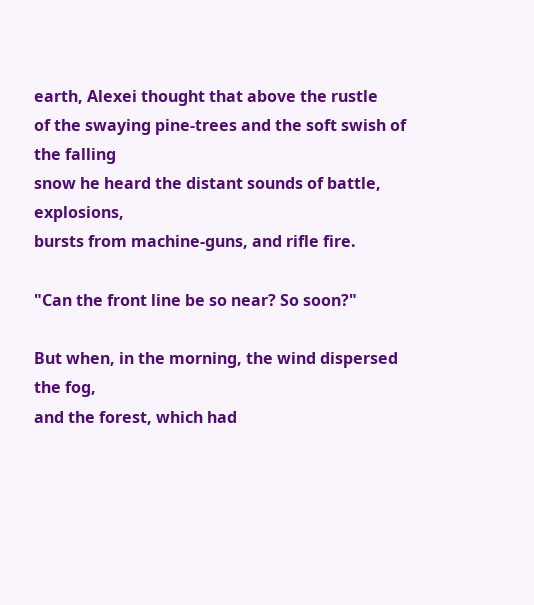earth, Alexei thought that above the rustle
of the swaying pine-trees and the soft swish of the falling
snow he heard the distant sounds of battle, explosions,
bursts from machine-guns, and rifle fire.

"Can the front line be so near? So soon?"

But when, in the morning, the wind dispersed the fog,
and the forest, which had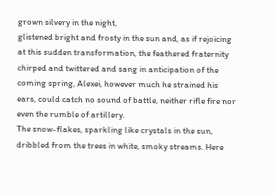grown silvery in the night,
glistened bright and frosty in the sun and, as if rejoicing
at this sudden transformation, the feathered fraternity
chirped and twittered and sang in anticipation of the
coming spring, Alexei, however much he strained his
ears, could catch no sound of battle, neither rifle fire nor
even the rumble of artillery.
The snow-flakes, sparkling like crystals in the sun,
dribbled from the trees in white, smoky streams. Here